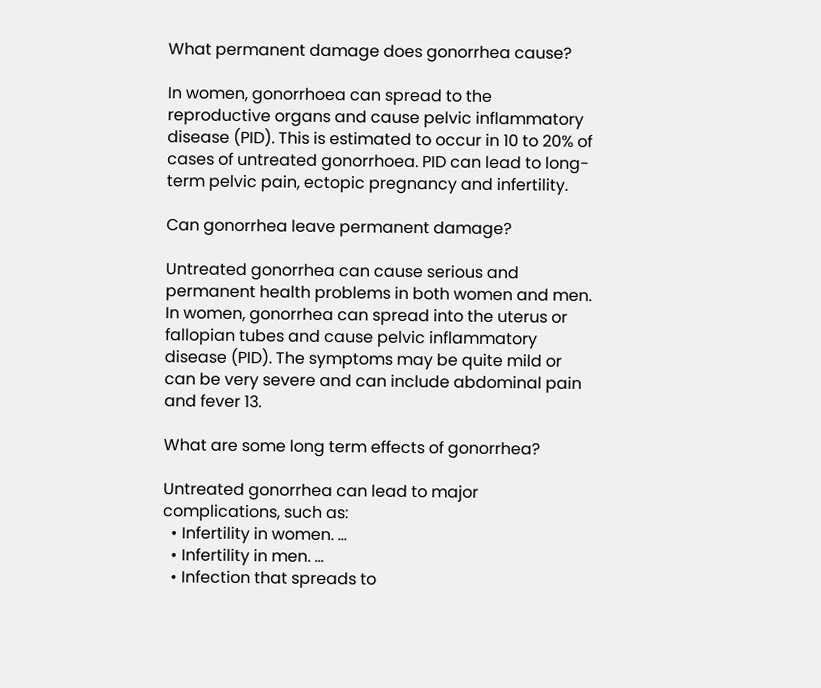What permanent damage does gonorrhea cause?

In women, gonorrhoea can spread to the reproductive organs and cause pelvic inflammatory disease (PID). This is estimated to occur in 10 to 20% of cases of untreated gonorrhoea. PID can lead to long-term pelvic pain, ectopic pregnancy and infertility.

Can gonorrhea leave permanent damage?

Untreated gonorrhea can cause serious and permanent health problems in both women and men. In women, gonorrhea can spread into the uterus or fallopian tubes and cause pelvic inflammatory disease (PID). The symptoms may be quite mild or can be very severe and can include abdominal pain and fever 13.

What are some long term effects of gonorrhea?

Untreated gonorrhea can lead to major complications, such as:
  • Infertility in women. ...
  • Infertility in men. ...
  • Infection that spreads to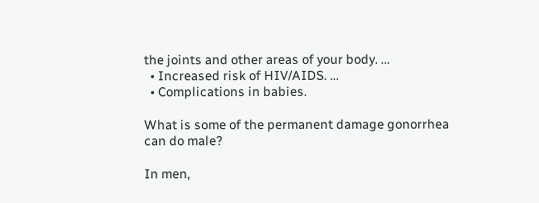the joints and other areas of your body. ...
  • Increased risk of HIV/AIDS. ...
  • Complications in babies.

What is some of the permanent damage gonorrhea can do male?

In men,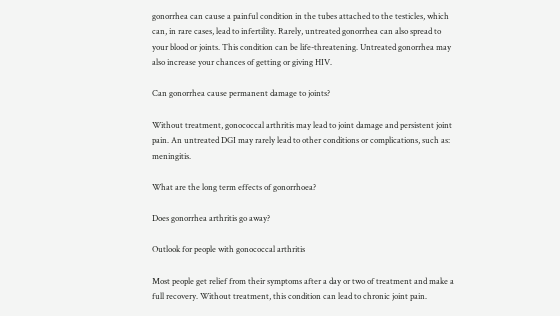gonorrhea can cause a painful condition in the tubes attached to the testicles, which can, in rare cases, lead to infertility. Rarely, untreated gonorrhea can also spread to your blood or joints. This condition can be life-threatening. Untreated gonorrhea may also increase your chances of getting or giving HIV.

Can gonorrhea cause permanent damage to joints?

Without treatment, gonococcal arthritis may lead to joint damage and persistent joint pain. An untreated DGI may rarely lead to other conditions or complications, such as: meningitis.

What are the long term effects of gonorrhoea?

Does gonorrhea arthritis go away?

Outlook for people with gonococcal arthritis

Most people get relief from their symptoms after a day or two of treatment and make a full recovery. Without treatment, this condition can lead to chronic joint pain.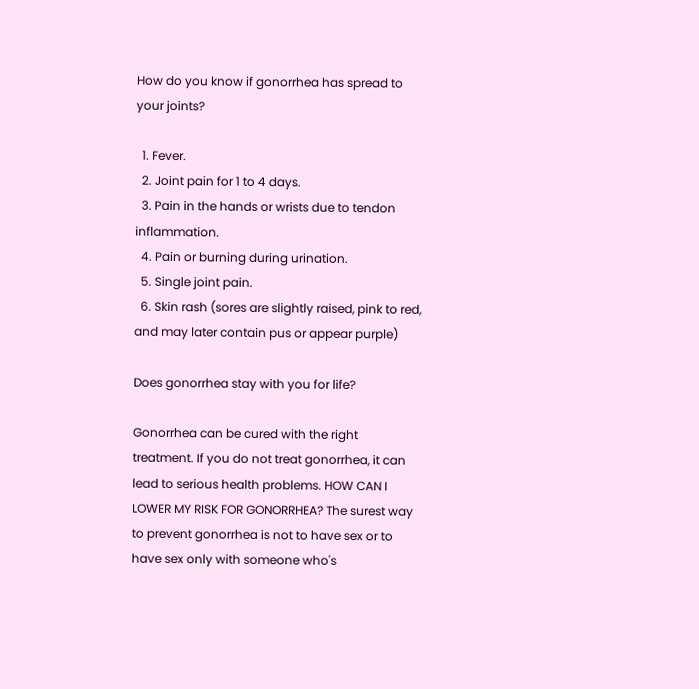How do you know if gonorrhea has spread to your joints?

  1. Fever.
  2. Joint pain for 1 to 4 days.
  3. Pain in the hands or wrists due to tendon inflammation.
  4. Pain or burning during urination.
  5. Single joint pain.
  6. Skin rash (sores are slightly raised, pink to red, and may later contain pus or appear purple)

Does gonorrhea stay with you for life?

Gonorrhea can be cured with the right treatment. If you do not treat gonorrhea, it can lead to serious health problems. HOW CAN I LOWER MY RISK FOR GONORRHEA? The surest way to prevent gonorrhea is not to have sex or to have sex only with someone who's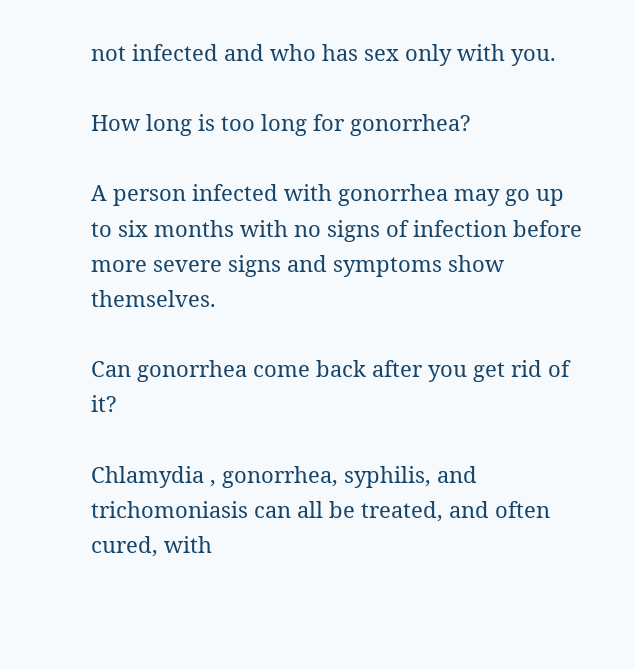not infected and who has sex only with you.

How long is too long for gonorrhea?

A person infected with gonorrhea may go up to six months with no signs of infection before more severe signs and symptoms show themselves.

Can gonorrhea come back after you get rid of it?

Chlamydia , gonorrhea, syphilis, and trichomoniasis can all be treated, and often cured, with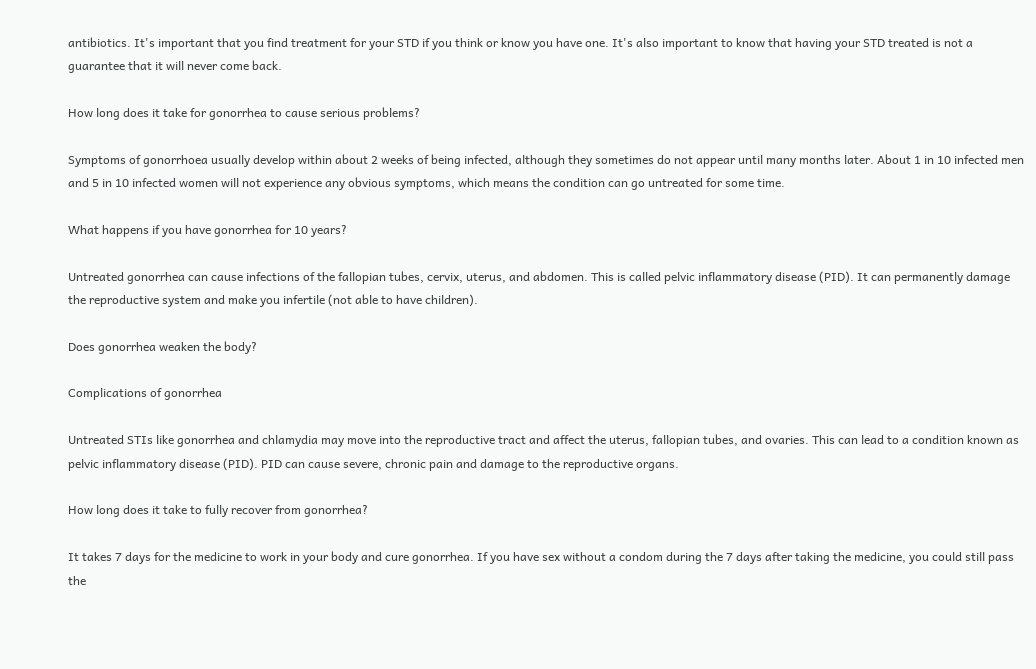antibiotics. It's important that you find treatment for your STD if you think or know you have one. It's also important to know that having your STD treated is not a guarantee that it will never come back.

How long does it take for gonorrhea to cause serious problems?

Symptoms of gonorrhoea usually develop within about 2 weeks of being infected, although they sometimes do not appear until many months later. About 1 in 10 infected men and 5 in 10 infected women will not experience any obvious symptoms, which means the condition can go untreated for some time.

What happens if you have gonorrhea for 10 years?

Untreated gonorrhea can cause infections of the fallopian tubes, cervix, uterus, and abdomen. This is called pelvic inflammatory disease (PID). It can permanently damage the reproductive system and make you infertile (not able to have children).

Does gonorrhea weaken the body?

Complications of gonorrhea

Untreated STIs like gonorrhea and chlamydia may move into the reproductive tract and affect the uterus, fallopian tubes, and ovaries. This can lead to a condition known as pelvic inflammatory disease (PID). PID can cause severe, chronic pain and damage to the reproductive organs.

How long does it take to fully recover from gonorrhea?

It takes 7 days for the medicine to work in your body and cure gonorrhea. If you have sex without a condom during the 7 days after taking the medicine, you could still pass the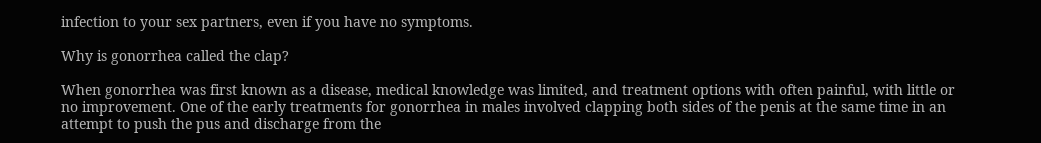infection to your sex partners, even if you have no symptoms.

Why is gonorrhea called the clap?

When gonorrhea was first known as a disease, medical knowledge was limited, and treatment options with often painful, with little or no improvement. One of the early treatments for gonorrhea in males involved clapping both sides of the penis at the same time in an attempt to push the pus and discharge from the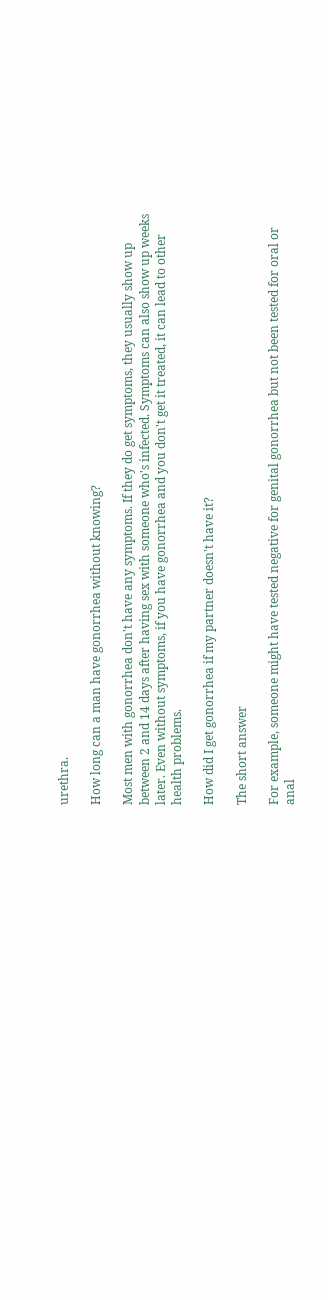urethra.

How long can a man have gonorrhea without knowing?

Most men with gonorrhea don't have any symptoms. If they do get symptoms, they usually show up between 2 and 14 days after having sex with someone who's infected. Symptoms can also show up weeks later. Even without symptoms, if you have gonorrhea and you don't get it treated, it can lead to other health problems.

How did I get gonorrhea if my partner doesn't have it?

The short answer

For example, someone might have tested negative for genital gonorrhea but not been tested for oral or anal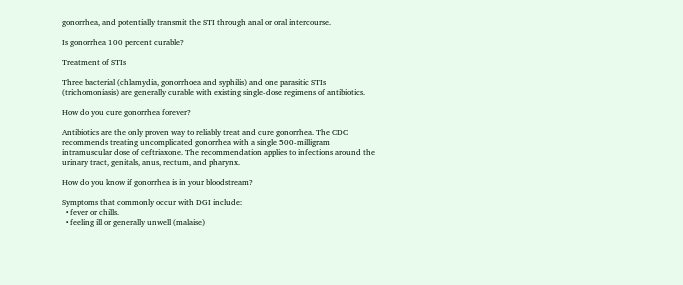gonorrhea, and potentially transmit the STI through anal or oral intercourse.

Is gonorrhea 100 percent curable?

Treatment of STIs

Three bacterial (chlamydia, gonorrhoea and syphilis) and one parasitic STIs (trichomoniasis) are generally curable with existing single-dose regimens of antibiotics.

How do you cure gonorrhea forever?

Antibiotics are the only proven way to reliably treat and cure gonorrhea. The CDC recommends treating uncomplicated gonorrhea with a single 500-milligram intramuscular dose of ceftriaxone. The recommendation applies to infections around the urinary tract, genitals, anus, rectum, and pharynx.

How do you know if gonorrhea is in your bloodstream?

Symptoms that commonly occur with DGI include:
  • fever or chills.
  • feeling ill or generally unwell (malaise)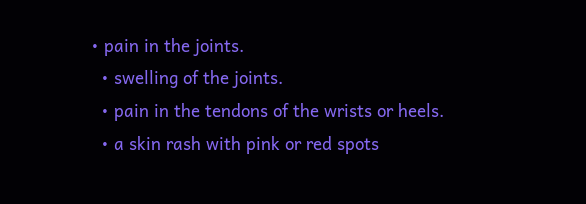• pain in the joints.
  • swelling of the joints.
  • pain in the tendons of the wrists or heels.
  • a skin rash with pink or red spots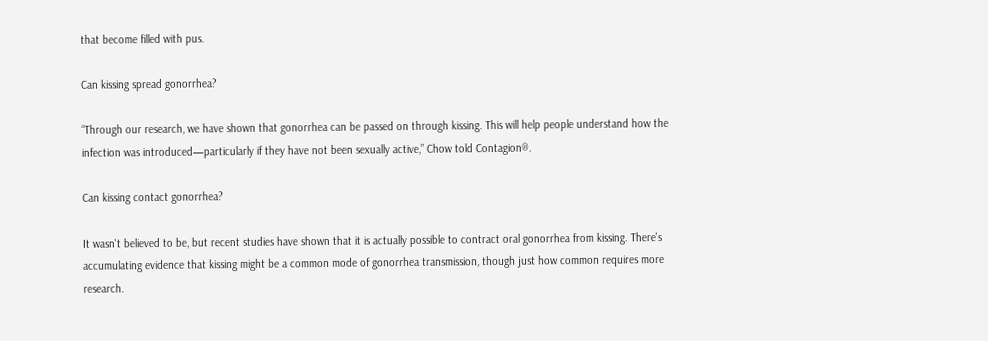that become filled with pus.

Can kissing spread gonorrhea?

“Through our research, we have shown that gonorrhea can be passed on through kissing. This will help people understand how the infection was introduced—particularly if they have not been sexually active,” Chow told Contagion®.

Can kissing contact gonorrhea?

It wasn't believed to be, but recent studies have shown that it is actually possible to contract oral gonorrhea from kissing. There's accumulating evidence that kissing might be a common mode of gonorrhea transmission, though just how common requires more research.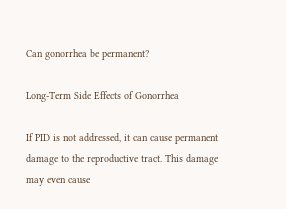Can gonorrhea be permanent?

Long-Term Side Effects of Gonorrhea

If PID is not addressed, it can cause permanent damage to the reproductive tract. This damage may even cause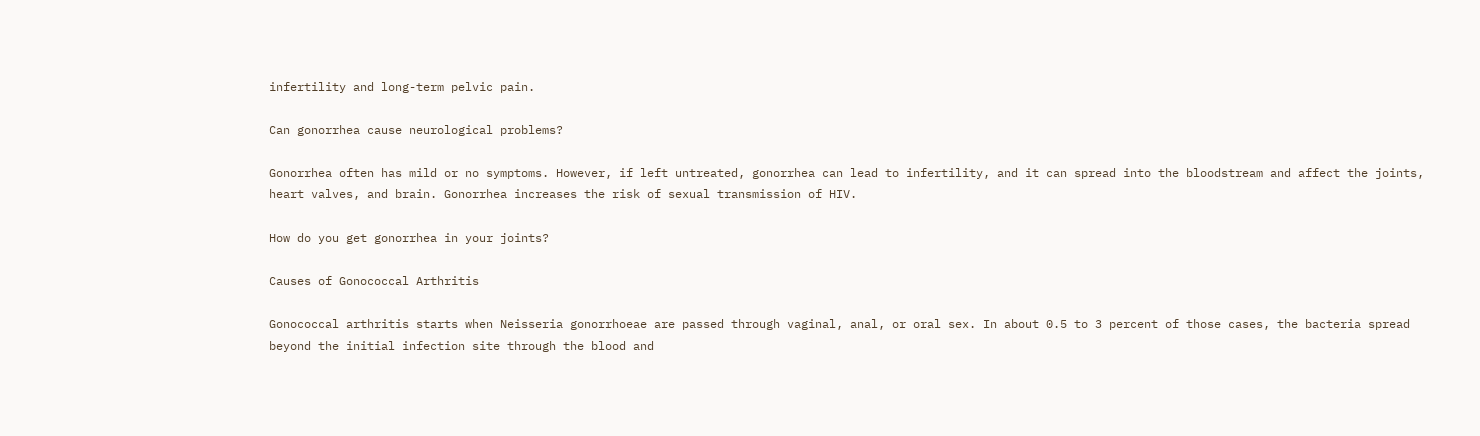infertility and long-term pelvic pain.

Can gonorrhea cause neurological problems?

Gonorrhea often has mild or no symptoms. However, if left untreated, gonorrhea can lead to infertility, and it can spread into the bloodstream and affect the joints, heart valves, and brain. Gonorrhea increases the risk of sexual transmission of HIV.

How do you get gonorrhea in your joints?

Causes of Gonococcal Arthritis

Gonococcal arthritis starts when Neisseria gonorrhoeae are passed through vaginal, anal, or oral sex. In about 0.5 to 3 percent of those cases, the bacteria spread beyond the initial infection site through the blood and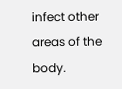infect other areas of the body.